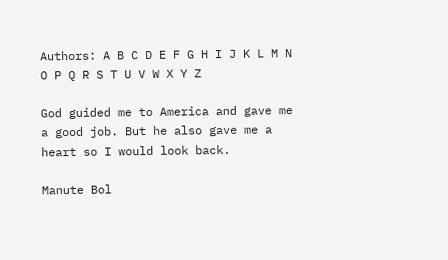Authors: A B C D E F G H I J K L M N O P Q R S T U V W X Y Z

God guided me to America and gave me a good job. But he also gave me a heart so I would look back.

Manute Bol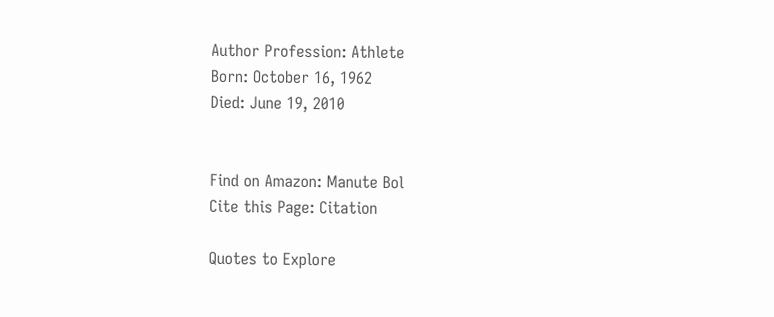Author Profession: Athlete
Born: October 16, 1962
Died: June 19, 2010


Find on Amazon: Manute Bol
Cite this Page: Citation

Quotes to Explore